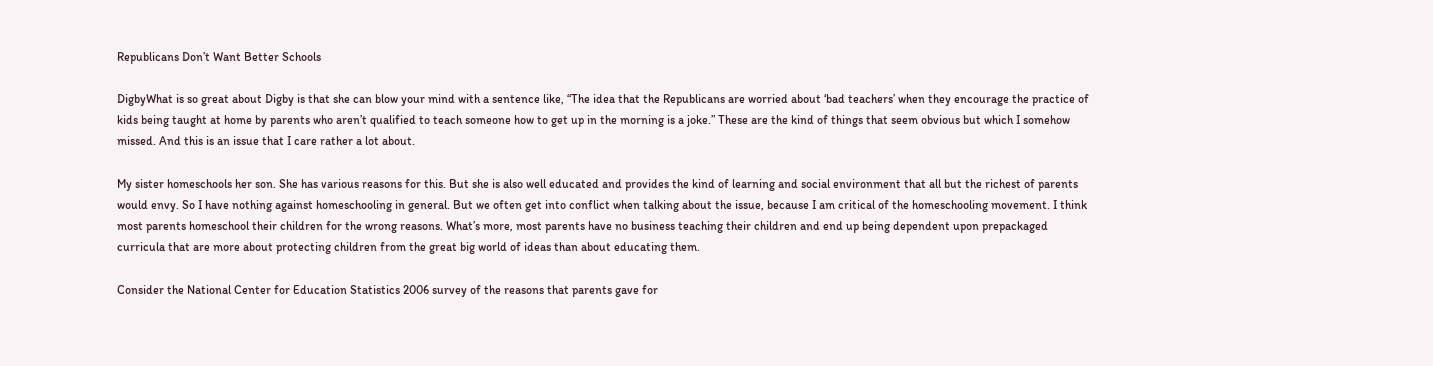Republicans Don’t Want Better Schools

DigbyWhat is so great about Digby is that she can blow your mind with a sentence like, “The idea that the Republicans are worried about ‘bad teachers’ when they encourage the practice of kids being taught at home by parents who aren’t qualified to teach someone how to get up in the morning is a joke.” These are the kind of things that seem obvious but which I somehow missed. And this is an issue that I care rather a lot about.

My sister homeschools her son. She has various reasons for this. But she is also well educated and provides the kind of learning and social environment that all but the richest of parents would envy. So I have nothing against homeschooling in general. But we often get into conflict when talking about the issue, because I am critical of the homeschooling movement. I think most parents homeschool their children for the wrong reasons. What’s more, most parents have no business teaching their children and end up being dependent upon prepackaged curricula that are more about protecting children from the great big world of ideas than about educating them.

Consider the National Center for Education Statistics 2006 survey of the reasons that parents gave for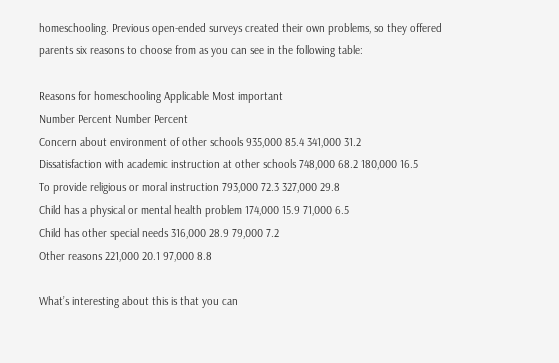homeschooling. Previous open-ended surveys created their own problems, so they offered parents six reasons to choose from as you can see in the following table:

Reasons for homeschooling Applicable Most important
Number Percent Number Percent
Concern about environment of other schools 935,000 85.4 341,000 31.2
Dissatisfaction with academic instruction at other schools 748,000 68.2 180,000 16.5
To provide religious or moral instruction 793,000 72.3 327,000 29.8
Child has a physical or mental health problem 174,000 15.9 71,000 6.5
Child has other special needs 316,000 28.9 79,000 7.2
Other reasons 221,000 20.1 97,000 8.8

What’s interesting about this is that you can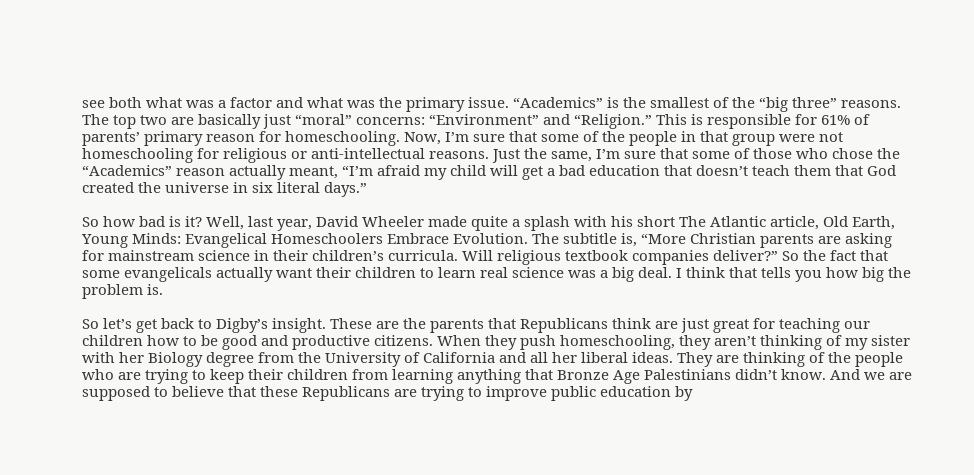see both what was a factor and what was the primary issue. “Academics” is the smallest of the “big three” reasons. The top two are basically just “moral” concerns: “Environment” and “Religion.” This is responsible for 61% of parents’ primary reason for homeschooling. Now, I’m sure that some of the people in that group were not homeschooling for religious or anti-intellectual reasons. Just the same, I’m sure that some of those who chose the “Academics” reason actually meant, “I’m afraid my child will get a bad education that doesn’t teach them that God created the universe in six literal days.”

So how bad is it? Well, last year, David Wheeler made quite a splash with his short The Atlantic article, Old Earth, Young Minds: Evangelical Homeschoolers Embrace Evolution. The subtitle is, “More Christian parents are asking for mainstream science in their children’s curricula. Will religious textbook companies deliver?” So the fact that some evangelicals actually want their children to learn real science was a big deal. I think that tells you how big the problem is.

So let’s get back to Digby’s insight. These are the parents that Republicans think are just great for teaching our children how to be good and productive citizens. When they push homeschooling, they aren’t thinking of my sister with her Biology degree from the University of California and all her liberal ideas. They are thinking of the people who are trying to keep their children from learning anything that Bronze Age Palestinians didn’t know. And we are supposed to believe that these Republicans are trying to improve public education by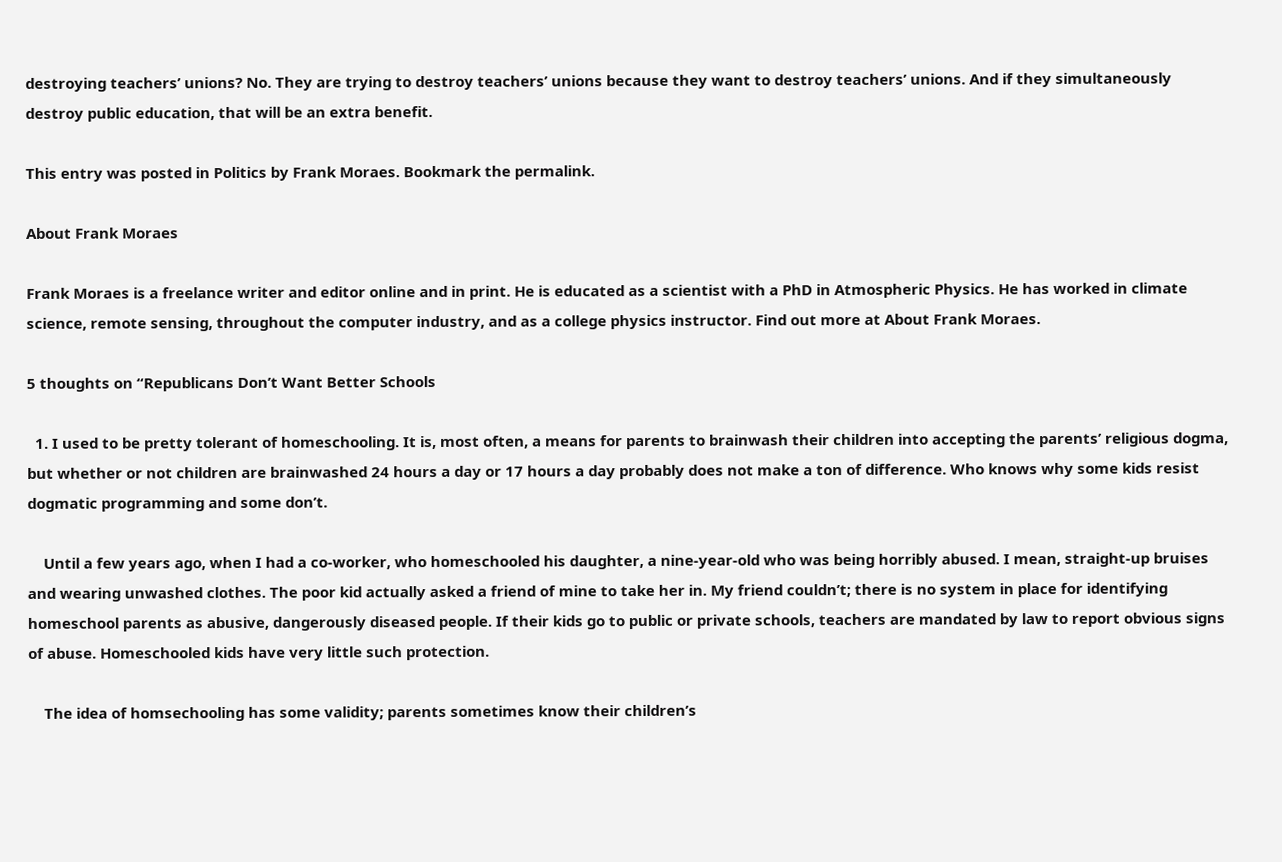destroying teachers’ unions? No. They are trying to destroy teachers’ unions because they want to destroy teachers’ unions. And if they simultaneously destroy public education, that will be an extra benefit.

This entry was posted in Politics by Frank Moraes. Bookmark the permalink.

About Frank Moraes

Frank Moraes is a freelance writer and editor online and in print. He is educated as a scientist with a PhD in Atmospheric Physics. He has worked in climate science, remote sensing, throughout the computer industry, and as a college physics instructor. Find out more at About Frank Moraes.

5 thoughts on “Republicans Don’t Want Better Schools

  1. I used to be pretty tolerant of homeschooling. It is, most often, a means for parents to brainwash their children into accepting the parents’ religious dogma, but whether or not children are brainwashed 24 hours a day or 17 hours a day probably does not make a ton of difference. Who knows why some kids resist dogmatic programming and some don’t.

    Until a few years ago, when I had a co-worker, who homeschooled his daughter, a nine-year-old who was being horribly abused. I mean, straight-up bruises and wearing unwashed clothes. The poor kid actually asked a friend of mine to take her in. My friend couldn’t; there is no system in place for identifying homeschool parents as abusive, dangerously diseased people. If their kids go to public or private schools, teachers are mandated by law to report obvious signs of abuse. Homeschooled kids have very little such protection.

    The idea of homsechooling has some validity; parents sometimes know their children’s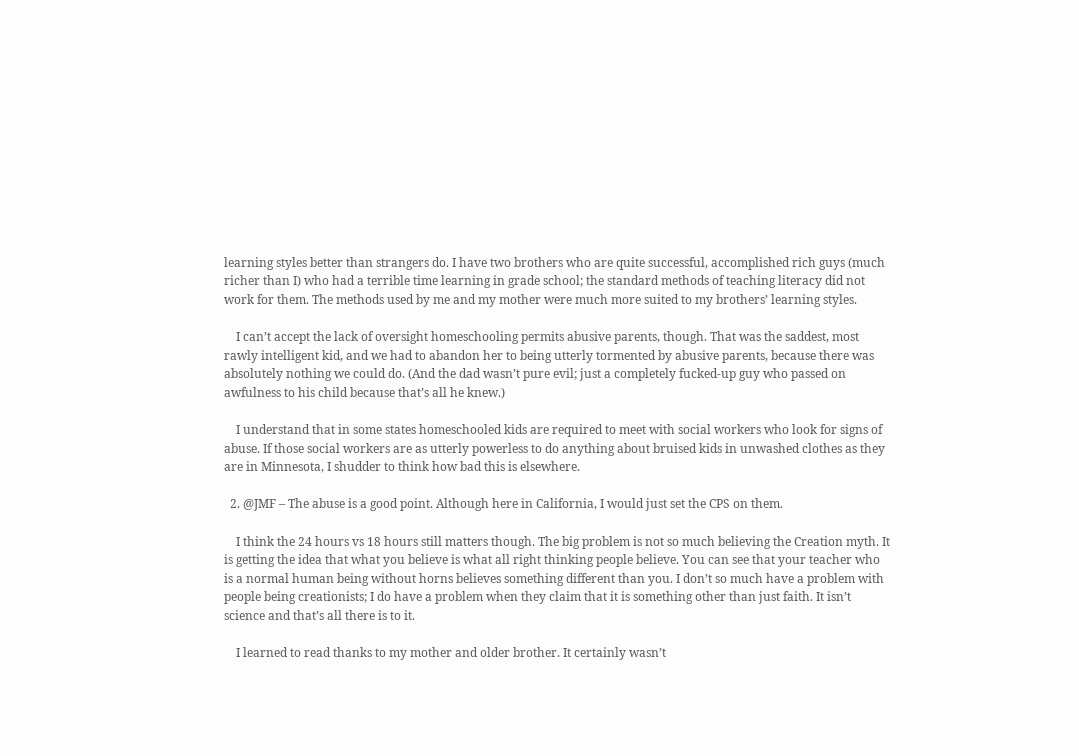learning styles better than strangers do. I have two brothers who are quite successful, accomplished rich guys (much richer than I) who had a terrible time learning in grade school; the standard methods of teaching literacy did not work for them. The methods used by me and my mother were much more suited to my brothers’ learning styles.

    I can’t accept the lack of oversight homeschooling permits abusive parents, though. That was the saddest, most rawly intelligent kid, and we had to abandon her to being utterly tormented by abusive parents, because there was absolutely nothing we could do. (And the dad wasn’t pure evil; just a completely fucked-up guy who passed on awfulness to his child because that’s all he knew.)

    I understand that in some states homeschooled kids are required to meet with social workers who look for signs of abuse. If those social workers are as utterly powerless to do anything about bruised kids in unwashed clothes as they are in Minnesota, I shudder to think how bad this is elsewhere.

  2. @JMF – The abuse is a good point. Although here in California, I would just set the CPS on them.

    I think the 24 hours vs 18 hours still matters though. The big problem is not so much believing the Creation myth. It is getting the idea that what you believe is what all right thinking people believe. You can see that your teacher who is a normal human being without horns believes something different than you. I don’t so much have a problem with people being creationists; I do have a problem when they claim that it is something other than just faith. It isn’t science and that’s all there is to it.

    I learned to read thanks to my mother and older brother. It certainly wasn’t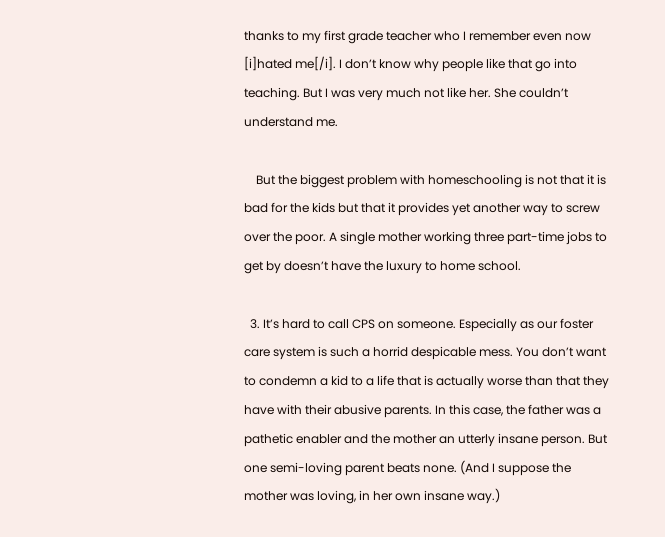thanks to my first grade teacher who I remember even now [i]hated me[/i]. I don’t know why people like that go into teaching. But I was very much not like her. She couldn’t understand me.

    But the biggest problem with homeschooling is not that it is bad for the kids but that it provides yet another way to screw over the poor. A single mother working three part-time jobs to get by doesn’t have the luxury to home school.

  3. It’s hard to call CPS on someone. Especially as our foster care system is such a horrid despicable mess. You don’t want to condemn a kid to a life that is actually worse than that they have with their abusive parents. In this case, the father was a pathetic enabler and the mother an utterly insane person. But one semi-loving parent beats none. (And I suppose the mother was loving, in her own insane way.)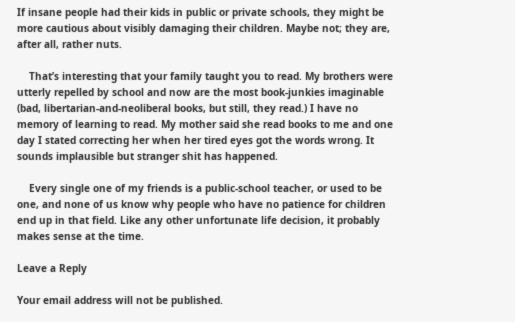If insane people had their kids in public or private schools, they might be more cautious about visibly damaging their children. Maybe not; they are, after all, rather nuts.

    That’s interesting that your family taught you to read. My brothers were utterly repelled by school and now are the most book-junkies imaginable (bad, libertarian-and-neoliberal books, but still, they read.) I have no memory of learning to read. My mother said she read books to me and one day I stated correcting her when her tired eyes got the words wrong. It sounds implausible but stranger shit has happened.

    Every single one of my friends is a public-school teacher, or used to be one, and none of us know why people who have no patience for children end up in that field. Like any other unfortunate life decision, it probably makes sense at the time.

Leave a Reply

Your email address will not be published.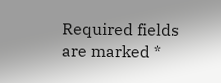Required fields are marked *